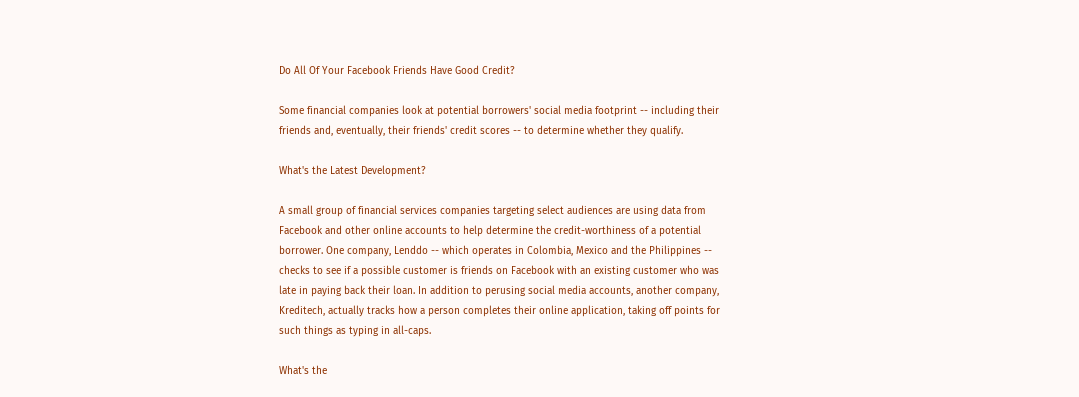Do All Of Your Facebook Friends Have Good Credit?

Some financial companies look at potential borrowers' social media footprint -- including their friends and, eventually, their friends' credit scores -- to determine whether they qualify.

What's the Latest Development?

A small group of financial services companies targeting select audiences are using data from Facebook and other online accounts to help determine the credit-worthiness of a potential borrower. One company, Lenddo -- which operates in Colombia, Mexico and the Philippines -- checks to see if a possible customer is friends on Facebook with an existing customer who was late in paying back their loan. In addition to perusing social media accounts, another company, Kreditech, actually tracks how a person completes their online application, taking off points for such things as typing in all-caps.

What's the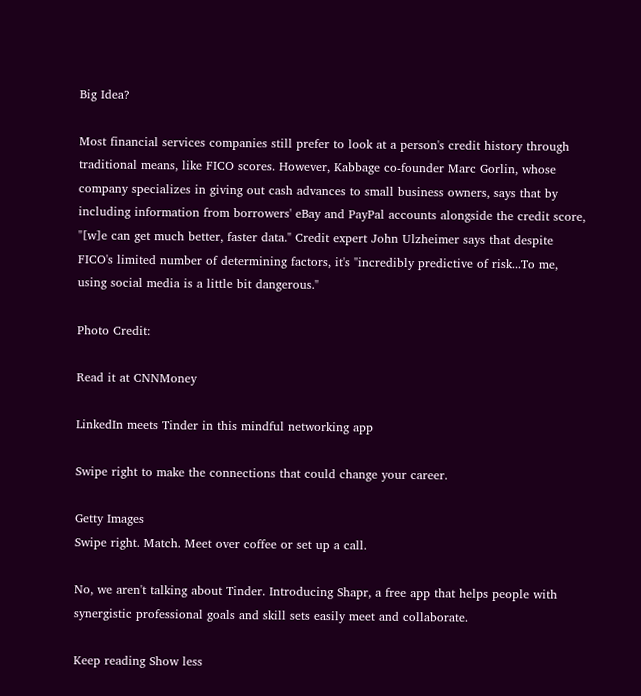Big Idea?

Most financial services companies still prefer to look at a person's credit history through traditional means, like FICO scores. However, Kabbage co-founder Marc Gorlin, whose company specializes in giving out cash advances to small business owners, says that by including information from borrowers' eBay and PayPal accounts alongside the credit score, "[w]e can get much better, faster data." Credit expert John Ulzheimer says that despite FICO's limited number of determining factors, it's "incredibly predictive of risk...To me, using social media is a little bit dangerous."

Photo Credit:

Read it at CNNMoney

LinkedIn meets Tinder in this mindful networking app

Swipe right to make the connections that could change your career.

Getty Images
Swipe right. Match. Meet over coffee or set up a call.

No, we aren't talking about Tinder. Introducing Shapr, a free app that helps people with synergistic professional goals and skill sets easily meet and collaborate.

Keep reading Show less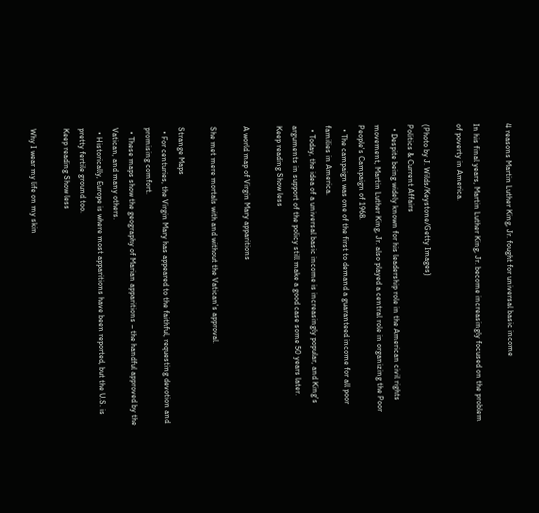4 reasons Martin Luther King, Jr. fought for universal basic income

In his final years, Martin Luther King, Jr. become increasingly focused on the problem of poverty in America.

(Photo by J. Wilds/Keystone/Getty Images)
Politics & Current Affairs
  • Despite being widely known for his leadership role in the American civil rights movement, Martin Luther King, Jr. also played a central role in organizing the Poor People's Campaign of 1968.
  • The campaign was one of the first to demand a guaranteed income for all poor families in America.
  • Today, the idea of a universal basic income is increasingly popular, and King's arguments in support of the policy still make a good case some 50 years later.
Keep reading Show less

A world map of Virgin Mary apparitions

She met mere mortals with and without the Vatican's approval.

Strange Maps
  • For centuries, the Virgin Mary has appeared to the faithful, requesting devotion and promising comfort.
  • These maps show the geography of Marian apparitions – the handful approved by the Vatican, and many others.
  • Historically, Europe is where most apparitions have been reported, but the U.S. is pretty fertile ground too.
Keep reading Show less

Why I wear my life on my skin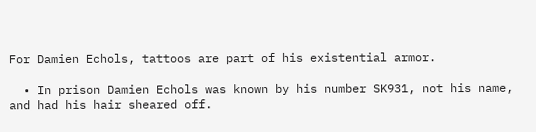For Damien Echols, tattoos are part of his existential armor.

  • In prison Damien Echols was known by his number SK931, not his name, and had his hair sheared off.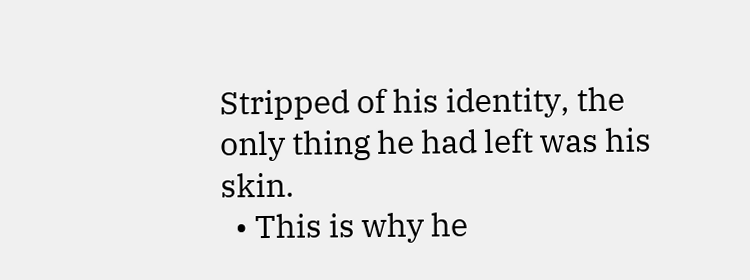Stripped of his identity, the only thing he had left was his skin.
  • This is why he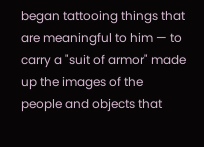began tattooing things that are meaningful to him — to carry a "suit of armor" made up the images of the people and objects that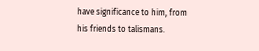have significance to him, from his friends to talismans.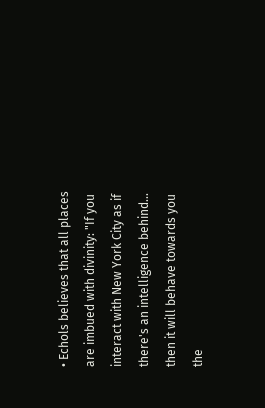• Echols believes that all places are imbued with divinity: "If you interact with New York City as if there's an intelligence behind... then it will behave towards you the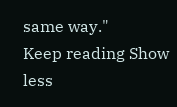same way."
Keep reading Show less